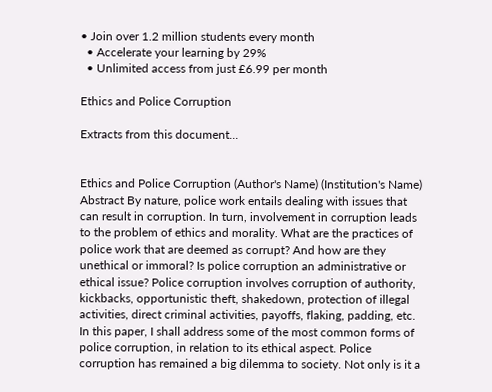• Join over 1.2 million students every month
  • Accelerate your learning by 29%
  • Unlimited access from just £6.99 per month

Ethics and Police Corruption

Extracts from this document...


Ethics and Police Corruption (Author's Name) (Institution's Name) Abstract By nature, police work entails dealing with issues that can result in corruption. In turn, involvement in corruption leads to the problem of ethics and morality. What are the practices of police work that are deemed as corrupt? And how are they unethical or immoral? Is police corruption an administrative or ethical issue? Police corruption involves corruption of authority, kickbacks, opportunistic theft, shakedown, protection of illegal activities, direct criminal activities, payoffs, flaking, padding, etc. In this paper, I shall address some of the most common forms of police corruption, in relation to its ethical aspect. Police corruption has remained a big dilemma to society. Not only is it a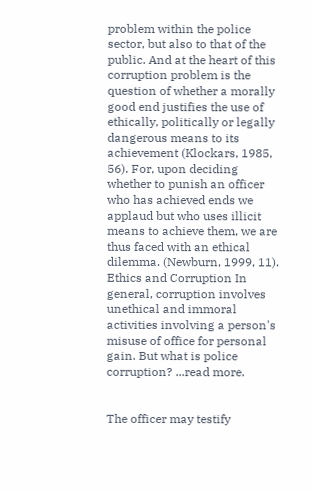problem within the police sector, but also to that of the public. And at the heart of this corruption problem is the question of whether a morally good end justifies the use of ethically, politically or legally dangerous means to its achievement (Klockars, 1985, 56). For, upon deciding whether to punish an officer who has achieved ends we applaud but who uses illicit means to achieve them, we are thus faced with an ethical dilemma. (Newburn, 1999, 11). Ethics and Corruption In general, corruption involves unethical and immoral activities involving a person's misuse of office for personal gain. But what is police corruption? ...read more.


The officer may testify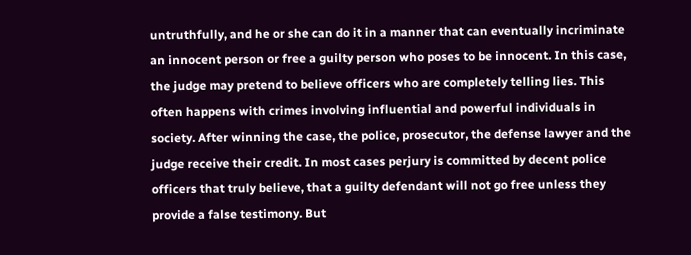untruthfully, and he or she can do it in a manner that can eventually incriminate an innocent person or free a guilty person who poses to be innocent. In this case, the judge may pretend to believe officers who are completely telling lies. This often happens with crimes involving influential and powerful individuals in society. After winning the case, the police, prosecutor, the defense lawyer and the judge receive their credit. In most cases perjury is committed by decent police officers that truly believe, that a guilty defendant will not go free unless they provide a false testimony. But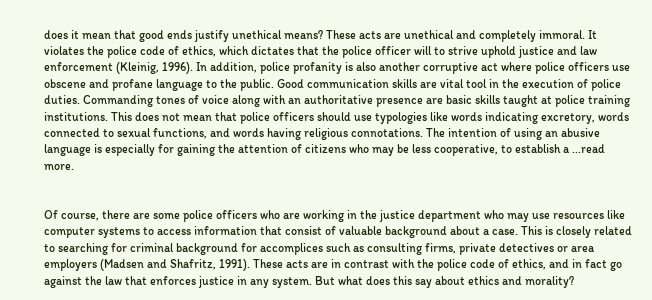does it mean that good ends justify unethical means? These acts are unethical and completely immoral. It violates the police code of ethics, which dictates that the police officer will to strive uphold justice and law enforcement (Kleinig, 1996). In addition, police profanity is also another corruptive act where police officers use obscene and profane language to the public. Good communication skills are vital tool in the execution of police duties. Commanding tones of voice along with an authoritative presence are basic skills taught at police training institutions. This does not mean that police officers should use typologies like words indicating excretory, words connected to sexual functions, and words having religious connotations. The intention of using an abusive language is especially for gaining the attention of citizens who may be less cooperative, to establish a ...read more.


Of course, there are some police officers who are working in the justice department who may use resources like computer systems to access information that consist of valuable background about a case. This is closely related to searching for criminal background for accomplices such as consulting firms, private detectives or area employers (Madsen and Shafritz, 1991). These acts are in contrast with the police code of ethics, and in fact go against the law that enforces justice in any system. But what does this say about ethics and morality?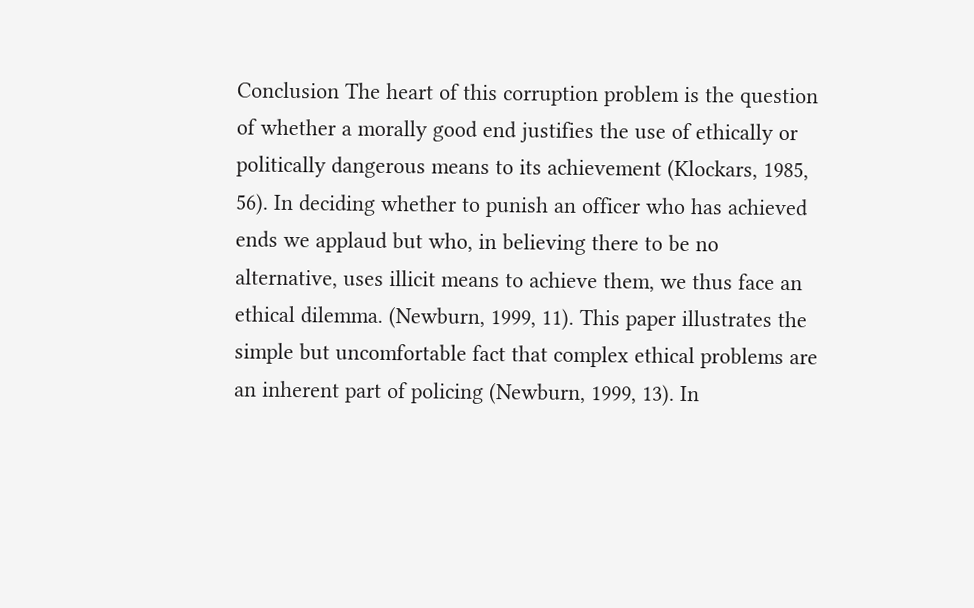Conclusion The heart of this corruption problem is the question of whether a morally good end justifies the use of ethically or politically dangerous means to its achievement (Klockars, 1985, 56). In deciding whether to punish an officer who has achieved ends we applaud but who, in believing there to be no alternative, uses illicit means to achieve them, we thus face an ethical dilemma. (Newburn, 1999, 11). This paper illustrates the simple but uncomfortable fact that complex ethical problems are an inherent part of policing (Newburn, 1999, 13). In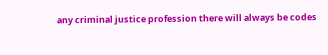any criminal justice profession there will always be codes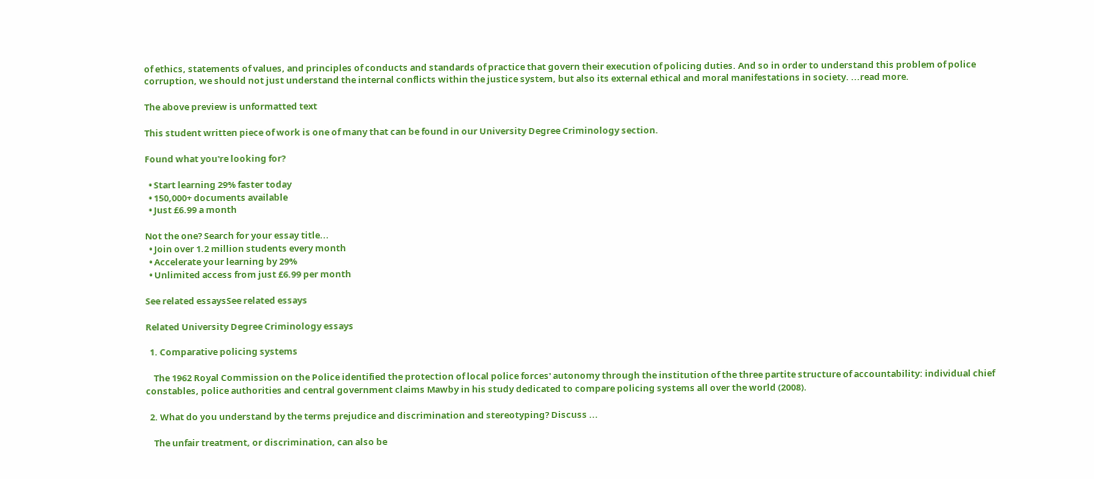of ethics, statements of values, and principles of conducts and standards of practice that govern their execution of policing duties. And so in order to understand this problem of police corruption, we should not just understand the internal conflicts within the justice system, but also its external ethical and moral manifestations in society. ...read more.

The above preview is unformatted text

This student written piece of work is one of many that can be found in our University Degree Criminology section.

Found what you're looking for?

  • Start learning 29% faster today
  • 150,000+ documents available
  • Just £6.99 a month

Not the one? Search for your essay title...
  • Join over 1.2 million students every month
  • Accelerate your learning by 29%
  • Unlimited access from just £6.99 per month

See related essaysSee related essays

Related University Degree Criminology essays

  1. Comparative policing systems

    The 1962 Royal Commission on the Police identified the protection of local police forces' autonomy through the institution of the three partite structure of accountability: individual chief constables, police authorities and central government claims Mawby in his study dedicated to compare policing systems all over the world (2008).

  2. What do you understand by the terms prejudice and discrimination and stereotyping? Discuss ...

    The unfair treatment, or discrimination, can also be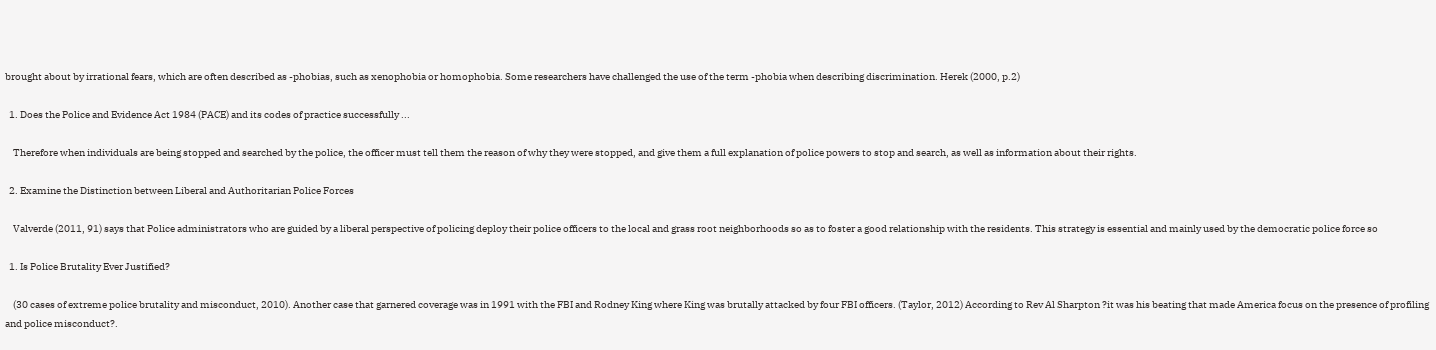brought about by irrational fears, which are often described as -phobias, such as xenophobia or homophobia. Some researchers have challenged the use of the term -phobia when describing discrimination. Herek (2000, p.2)

  1. Does the Police and Evidence Act 1984 (PACE) and its codes of practice successfully ...

    Therefore when individuals are being stopped and searched by the police, the officer must tell them the reason of why they were stopped, and give them a full explanation of police powers to stop and search, as well as information about their rights.

  2. Examine the Distinction between Liberal and Authoritarian Police Forces

    Valverde (2011, 91) says that Police administrators who are guided by a liberal perspective of policing deploy their police officers to the local and grass root neighborhoods so as to foster a good relationship with the residents. This strategy is essential and mainly used by the democratic police force so

  1. Is Police Brutality Ever Justified?

    (30 cases of extreme police brutality and misconduct, 2010). Another case that garnered coverage was in 1991 with the FBI and Rodney King where King was brutally attacked by four FBI officers. (Taylor, 2012) According to Rev Al Sharpton ?it was his beating that made America focus on the presence of profiling and police misconduct?.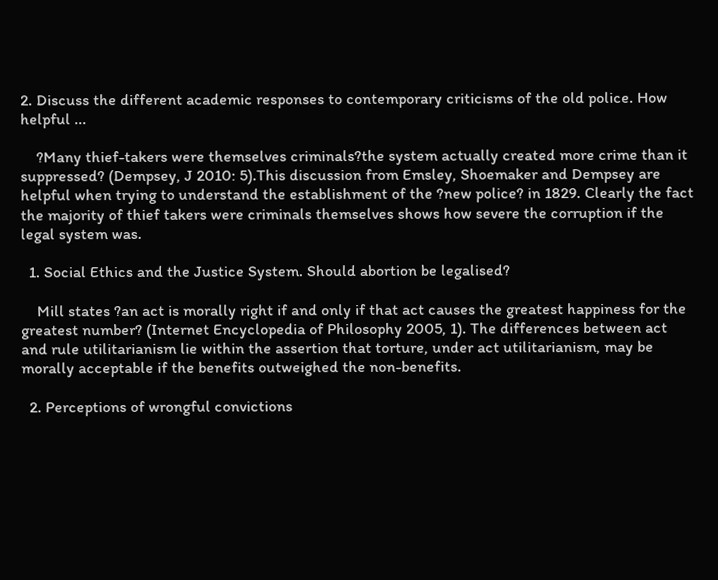2. Discuss the different academic responses to contemporary criticisms of the old police. How helpful ...

    ?Many thief-takers were themselves criminals?the system actually created more crime than it suppressed? (Dempsey, J 2010: 5).This discussion from Emsley, Shoemaker and Dempsey are helpful when trying to understand the establishment of the ?new police? in 1829. Clearly the fact the majority of thief takers were criminals themselves shows how severe the corruption if the legal system was.

  1. Social Ethics and the Justice System. Should abortion be legalised?

    Mill states ?an act is morally right if and only if that act causes the greatest happiness for the greatest number? (Internet Encyclopedia of Philosophy 2005, 1). The differences between act and rule utilitarianism lie within the assertion that torture, under act utilitarianism, may be morally acceptable if the benefits outweighed the non-benefits.

  2. Perceptions of wrongful convictions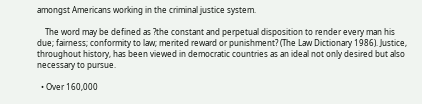amongst Americans working in the criminal justice system.

    The word may be defined as ?the constant and perpetual disposition to render every man his due; fairness; conformity to law; merited reward or punishment? (The Law Dictionary 1986). Justice, throughout history, has been viewed in democratic countries as an ideal not only desired but also necessary to pursue.

  • Over 160,000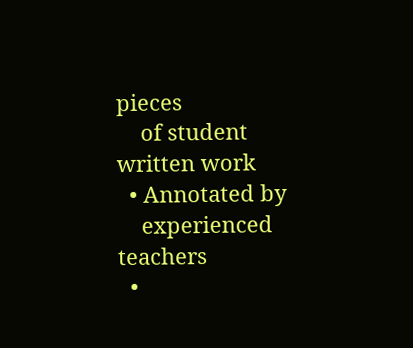pieces
    of student written work
  • Annotated by
    experienced teachers
  •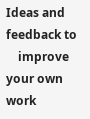Ideas and feedback to
    improve your own work